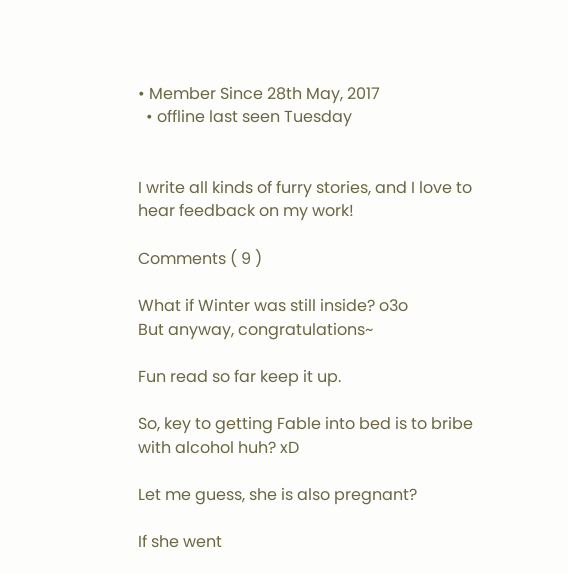• Member Since 28th May, 2017
  • offline last seen Tuesday


I write all kinds of furry stories, and I love to hear feedback on my work!

Comments ( 9 )

What if Winter was still inside? o3o
But anyway, congratulations~

Fun read so far keep it up.

So, key to getting Fable into bed is to bribe with alcohol huh? xD

Let me guess, she is also pregnant?

If she went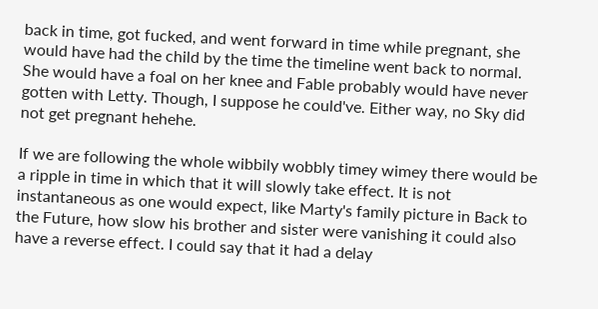back in time, got fucked, and went forward in time while pregnant, she would have had the child by the time the timeline went back to normal. She would have a foal on her knee and Fable probably would have never gotten with Letty. Though, I suppose he could've. Either way, no Sky did not get pregnant hehehe.

If we are following the whole wibbily wobbly timey wimey there would be a ripple in time in which that it will slowly take effect. It is not instantaneous as one would expect, like Marty's family picture in Back to the Future, how slow his brother and sister were vanishing it could also have a reverse effect. I could say that it had a delay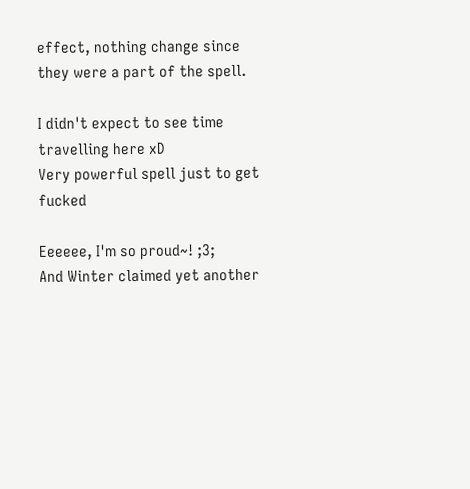effect, nothing change since they were a part of the spell.

I didn't expect to see time travelling here xD
Very powerful spell just to get fucked

Eeeeee, I'm so proud~! ;3;
And Winter claimed yet another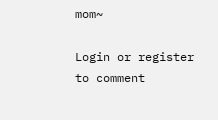mom~

Login or register to comment